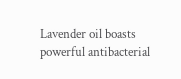Lavender oil boasts powerful antibacterial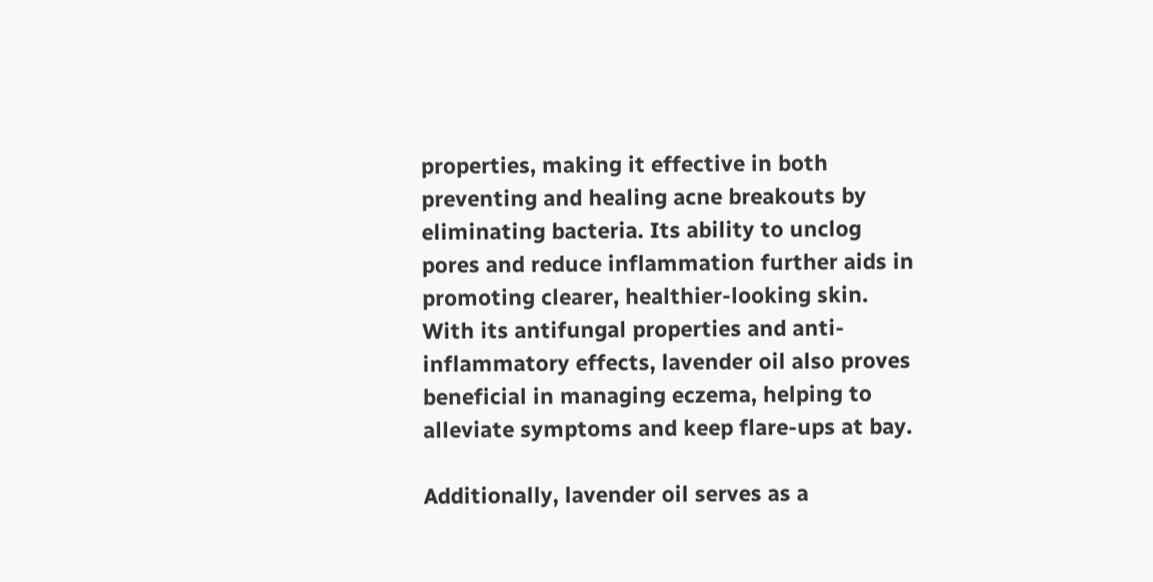properties, making it effective in both preventing and healing acne breakouts by eliminating bacteria. Its ability to unclog pores and reduce inflammation further aids in promoting clearer, healthier-looking skin. With its antifungal properties and anti-inflammatory effects, lavender oil also proves beneficial in managing eczema, helping to alleviate symptoms and keep flare-ups at bay.

Additionally, lavender oil serves as a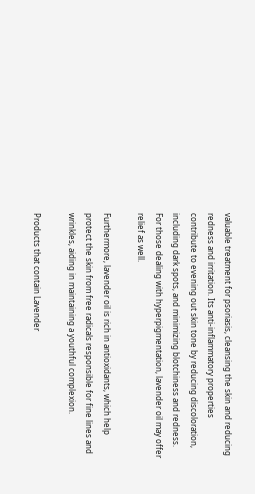valuable treatment for psoriasis, cleansing the skin and reducing redness and irritation. Its anti-inflammatory properties contribute to evening out skin tone by reducing discoloration, including dark spots, and minimizing blotchiness and redness. For those dealing with hyperpigmentation, lavender oil may offer relief as well.

Furthermore, lavender oil is rich in antioxidants, which help protect the skin from free radicals responsible for fine lines and wrinkles, aiding in maintaining a youthful complexion.

Products that contain Lavender